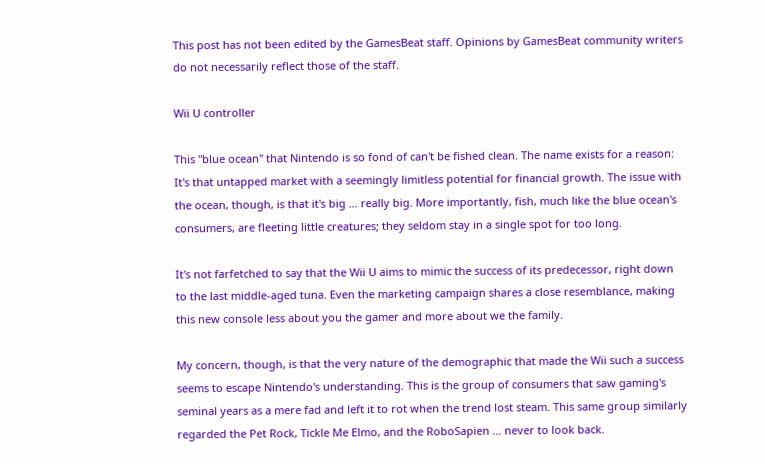This post has not been edited by the GamesBeat staff. Opinions by GamesBeat community writers do not necessarily reflect those of the staff.

Wii U controller

This "blue ocean" that Nintendo is so fond of can't be fished clean. The name exists for a reason: It's that untapped market with a seemingly limitless potential for financial growth. The issue with the ocean, though, is that it's big … really big. More importantly, fish, much like the blue ocean's consumers, are fleeting little creatures; they seldom stay in a single spot for too long.

It's not farfetched to say that the Wii U aims to mimic the success of its predecessor, right down to the last middle-aged tuna. Even the marketing campaign shares a close resemblance, making this new console less about you the gamer and more about we the family.

My concern, though, is that the very nature of the demographic that made the Wii such a success seems to escape Nintendo's understanding. This is the group of consumers that saw gaming's seminal years as a mere fad and left it to rot when the trend lost steam. This same group similarly regarded the Pet Rock, Tickle Me Elmo, and the RoboSapien … never to look back.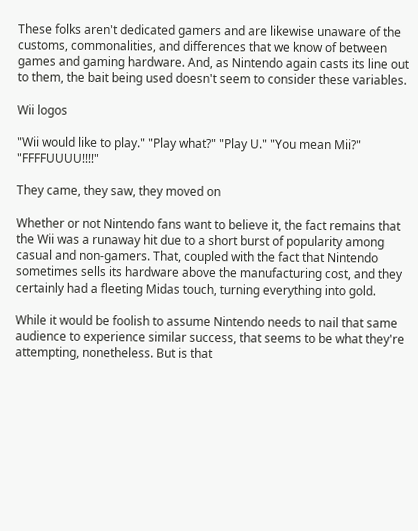These folks aren't dedicated gamers and are likewise unaware of the customs, commonalities, and differences that we know of between games and gaming hardware. And, as Nintendo again casts its line out to them, the bait being used doesn't seem to consider these variables.

Wii logos

"Wii would like to play." "Play what?" "Play U." "You mean Mii?" "FFFFUUUU!!!!"

They came, they saw, they moved on

Whether or not Nintendo fans want to believe it, the fact remains that the Wii was a runaway hit due to a short burst of popularity among casual and non-gamers. That, coupled with the fact that Nintendo sometimes sells its hardware above the manufacturing cost, and they certainly had a fleeting Midas touch, turning everything into gold.

While it would be foolish to assume Nintendo needs to nail that same audience to experience similar success, that seems to be what they're attempting, nonetheless. But is that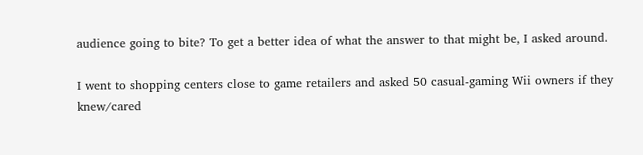audience going to bite? To get a better idea of what the answer to that might be, I asked around.

I went to shopping centers close to game retailers and asked 50 casual-gaming Wii owners if they knew/cared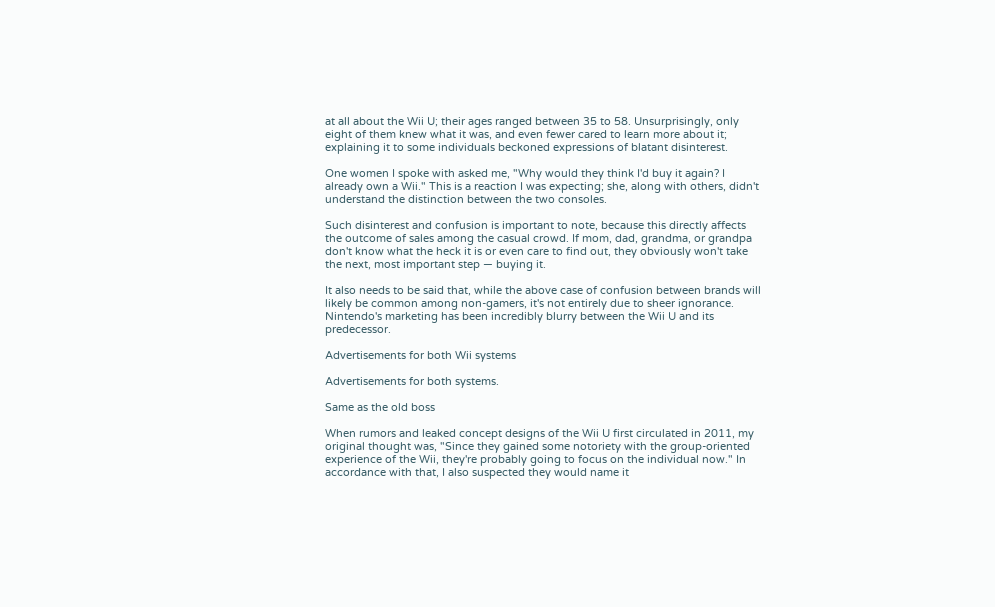at all about the Wii U; their ages ranged between 35 to 58. Unsurprisingly, only eight of them knew what it was, and even fewer cared to learn more about it; explaining it to some individuals beckoned expressions of blatant disinterest.

One women I spoke with asked me, "Why would they think I'd buy it again? I already own a Wii." This is a reaction I was expecting; she, along with others, didn't understand the distinction between the two consoles.

Such disinterest and confusion is important to note, because this directly affects the outcome of sales among the casual crowd. If mom, dad, grandma, or grandpa don't know what the heck it is or even care to find out, they obviously won't take the next, most important step — buying it.

It also needs to be said that, while the above case of confusion between brands will likely be common among non-gamers, it's not entirely due to sheer ignorance. Nintendo's marketing has been incredibly blurry between the Wii U and its predecessor.

Advertisements for both Wii systems

Advertisements for both systems.

Same as the old boss

When rumors and leaked concept designs of the Wii U first circulated in 2011, my original thought was, "Since they gained some notoriety with the group-oriented experience of the Wii, they're probably going to focus on the individual now." In accordance with that, I also suspected they would name it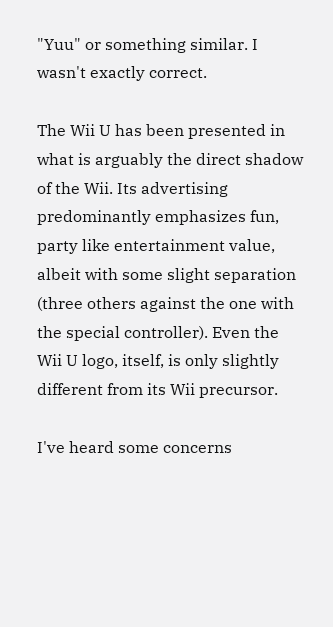"Yuu" or something similar. I wasn't exactly correct.

The Wii U has been presented in what is arguably the direct shadow of the Wii. Its advertising predominantly emphasizes fun, party like entertainment value, albeit with some slight separation (three others against the one with the special controller). Even the Wii U logo, itself, is only slightly different from its Wii precursor.

I've heard some concerns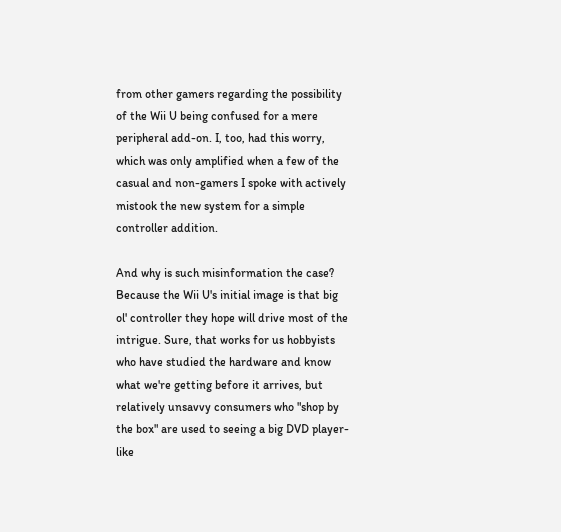from other gamers regarding the possibility of the Wii U being confused for a mere peripheral add-on. I, too, had this worry, which was only amplified when a few of the casual and non-gamers I spoke with actively mistook the new system for a simple controller addition.

And why is such misinformation the case? Because the Wii U's initial image is that big ol' controller they hope will drive most of the intrigue. Sure, that works for us hobbyists who have studied the hardware and know what we're getting before it arrives, but relatively unsavvy consumers who "shop by the box" are used to seeing a big DVD player-like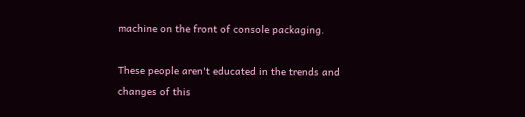machine on the front of console packaging.

These people aren't educated in the trends and changes of this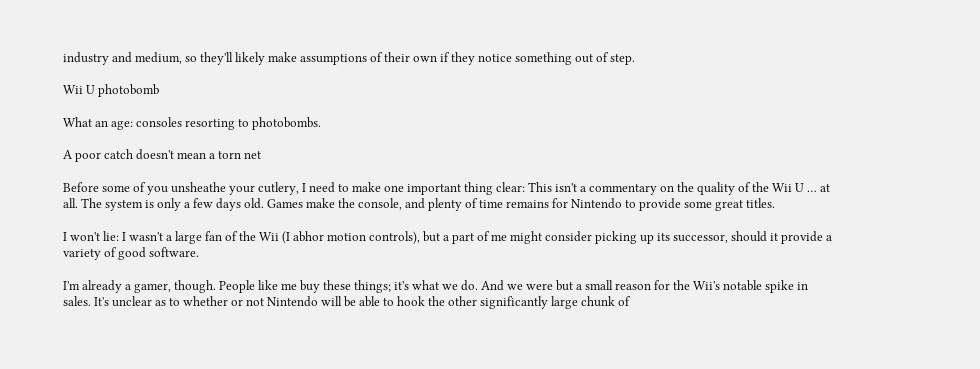industry and medium, so they'll likely make assumptions of their own if they notice something out of step.

Wii U photobomb

What an age: consoles resorting to photobombs.

A poor catch doesn't mean a torn net

Before some of you unsheathe your cutlery, I need to make one important thing clear: This isn't a commentary on the quality of the Wii U … at all. The system is only a few days old. Games make the console, and plenty of time remains for Nintendo to provide some great titles.

I won't lie: I wasn't a large fan of the Wii (I abhor motion controls), but a part of me might consider picking up its successor, should it provide a variety of good software.

I'm already a gamer, though. People like me buy these things; it's what we do. And we were but a small reason for the Wii's notable spike in sales. It's unclear as to whether or not Nintendo will be able to hook the other significantly large chunk of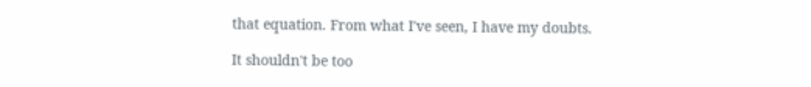that equation. From what I've seen, I have my doubts.

It shouldn't be too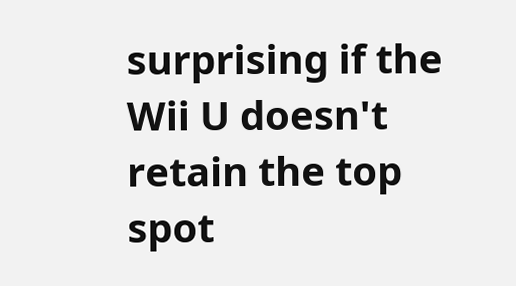surprising if the Wii U doesn't retain the top spot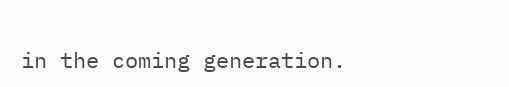in the coming generation.